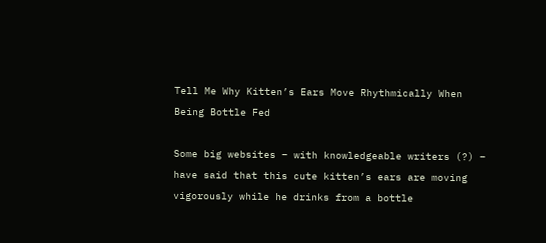Tell Me Why Kitten’s Ears Move Rhythmically When Being Bottle Fed

Some big websites – with knowledgeable writers (?) – have said that this cute kitten’s ears are moving vigorously while he drinks from a bottle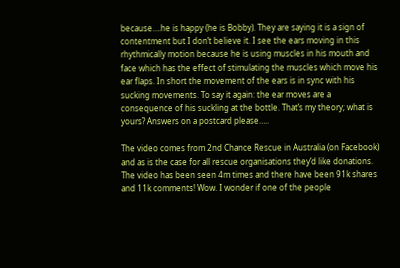because….he is happy (he is Bobby). They are saying it is a sign of contentment but I don’t believe it. I see the ears moving in this rhythmically motion because he is using muscles in his mouth and face which has the effect of stimulating the muscles which move his ear flaps. In short the movement of the ears is in sync with his sucking movements. To say it again: the ear moves are a consequence of his suckling at the bottle. That’s my theory; what is yours? Answers on a postcard please…..

The video comes from 2nd Chance Rescue in Australia (on Facebook) and as is the case for all rescue organisations they’d like donations. The video has been seen 4m times and there have been 91k shares and 11k comments! Wow. I wonder if one of the people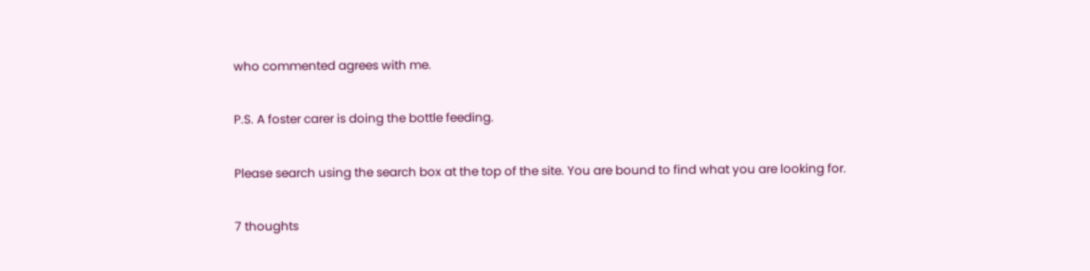who commented agrees with me.

P.S. A foster carer is doing the bottle feeding.

Please search using the search box at the top of the site. You are bound to find what you are looking for.

7 thoughts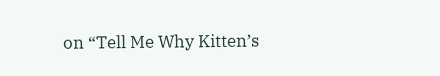on “Tell Me Why Kitten’s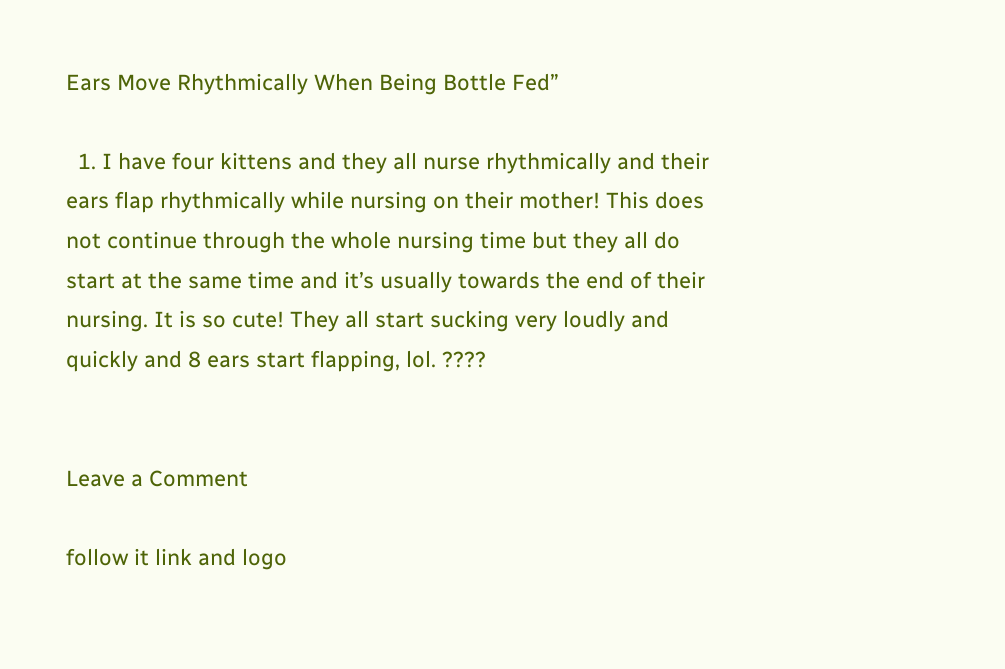Ears Move Rhythmically When Being Bottle Fed”

  1. I have four kittens and they all nurse rhythmically and their ears flap rhythmically while nursing on their mother! This does not continue through the whole nursing time but they all do start at the same time and it’s usually towards the end of their nursing. It is so cute! They all start sucking very loudly and quickly and 8 ears start flapping, lol. ????


Leave a Comment

follow it link and logo